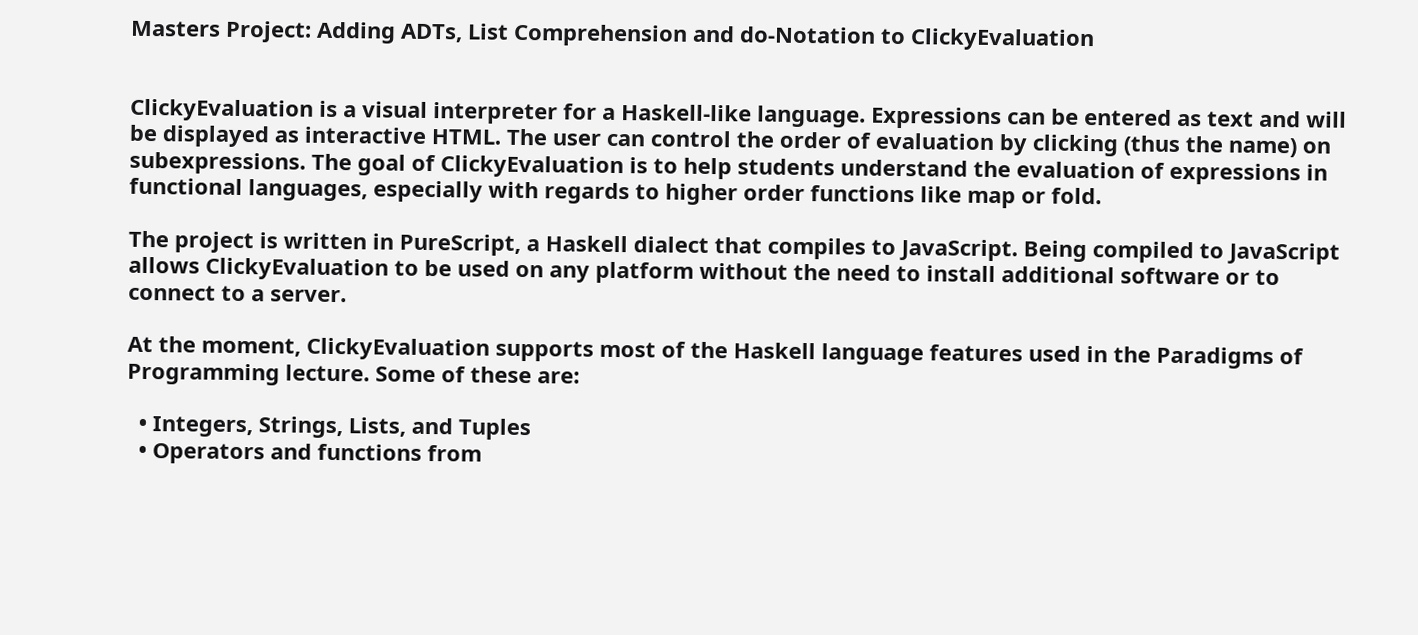Masters Project: Adding ADTs, List Comprehension and do-Notation to ClickyEvaluation


ClickyEvaluation is a visual interpreter for a Haskell-like language. Expressions can be entered as text and will be displayed as interactive HTML. The user can control the order of evaluation by clicking (thus the name) on subexpressions. The goal of ClickyEvaluation is to help students understand the evaluation of expressions in functional languages, especially with regards to higher order functions like map or fold.

The project is written in PureScript, a Haskell dialect that compiles to JavaScript. Being compiled to JavaScript allows ClickyEvaluation to be used on any platform without the need to install additional software or to connect to a server.

At the moment, ClickyEvaluation supports most of the Haskell language features used in the Paradigms of Programming lecture. Some of these are:

  • Integers, Strings, Lists, and Tuples
  • Operators and functions from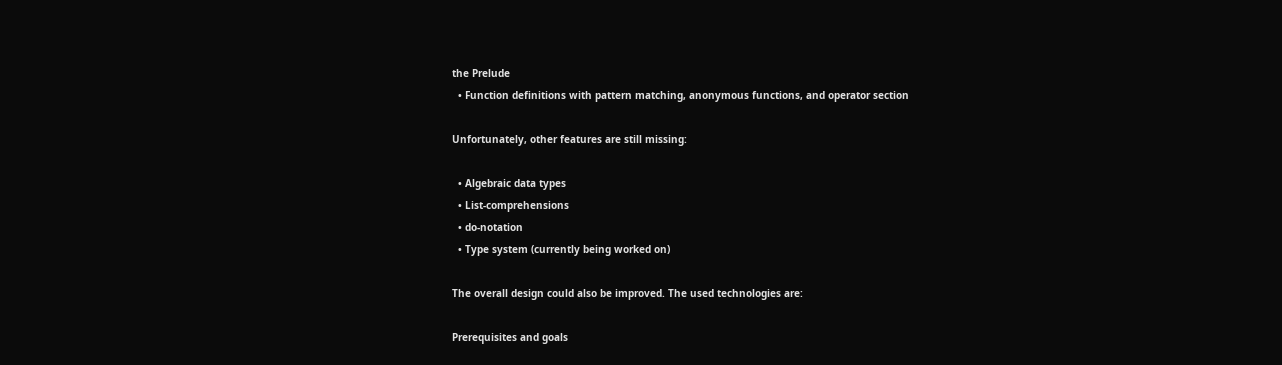the Prelude
  • Function definitions with pattern matching, anonymous functions, and operator section

Unfortunately, other features are still missing:

  • Algebraic data types
  • List-comprehensions
  • do-notation
  • Type system (currently being worked on)

The overall design could also be improved. The used technologies are:

Prerequisites and goals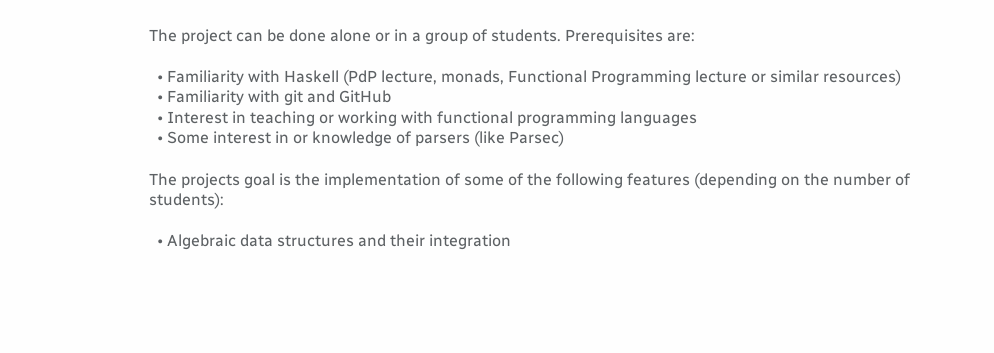The project can be done alone or in a group of students. Prerequisites are:

  • Familiarity with Haskell (PdP lecture, monads, Functional Programming lecture or similar resources)
  • Familiarity with git and GitHub
  • Interest in teaching or working with functional programming languages
  • Some interest in or knowledge of parsers (like Parsec)

The projects goal is the implementation of some of the following features (depending on the number of students):

  • Algebraic data structures and their integration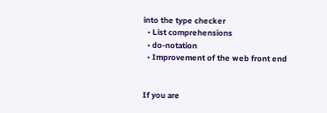into the type checker
  • List comprehensions
  • do-notation
  • Improvement of the web front end


If you are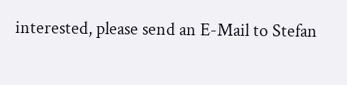interested, please send an E-Mail to Stefan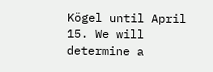Kögel until April 15. We will determine a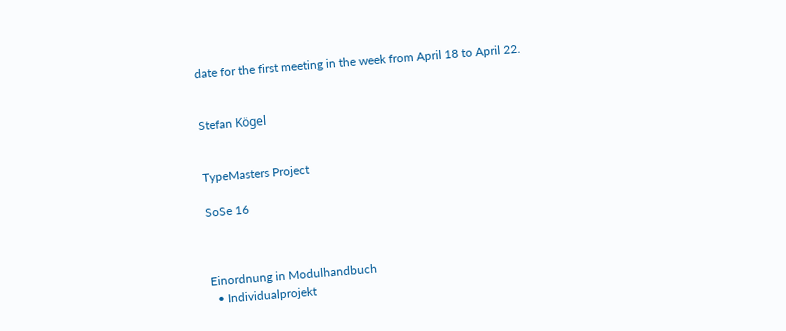date for the first meeting in the week from April 18 to April 22.


Stefan Kögel


TypeMasters Project

SoSe 16



Einordnung in Modulhandbuch
  • Individualprojekt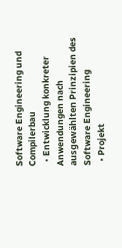Software Engineering und Compilerbau
  • Entwicklung konkreter Anwendungen nach ausgewählten Prinzipien des Software Engineering
  • Projekt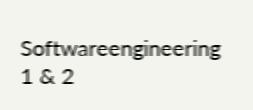Softwareengineering 1 & 2